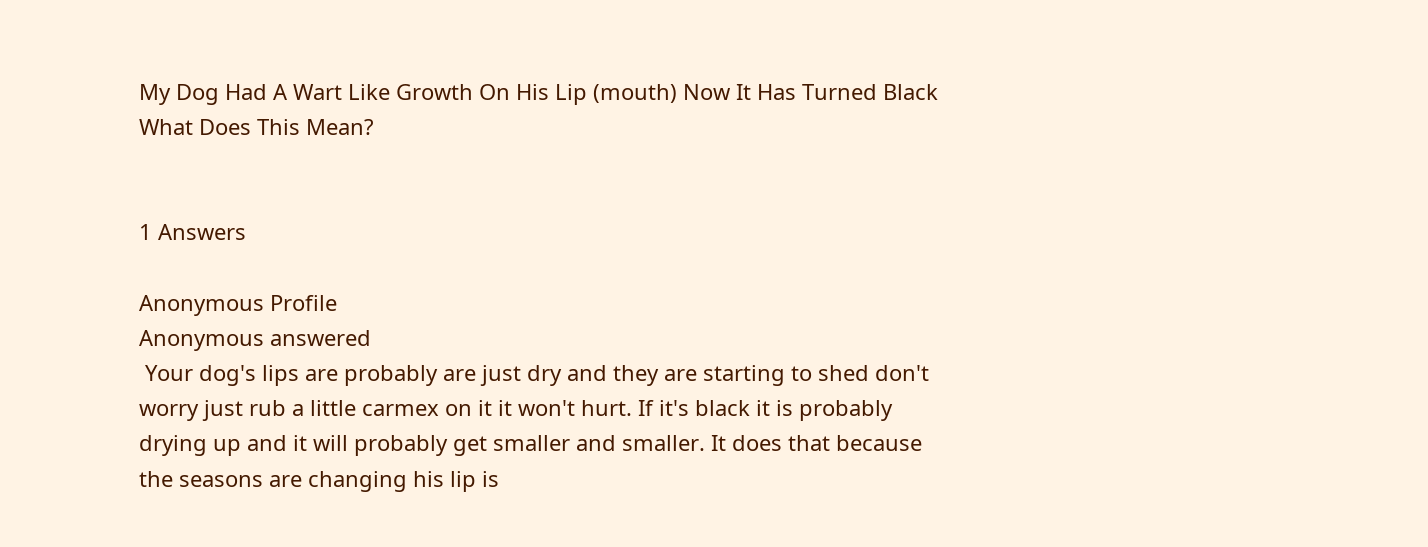My Dog Had A Wart Like Growth On His Lip (mouth) Now It Has Turned Black What Does This Mean?


1 Answers

Anonymous Profile
Anonymous answered
 Your dog's lips are probably are just dry and they are starting to shed don't worry just rub a little carmex on it it won't hurt. If it's black it is probably drying up and it will probably get smaller and smaller. It does that because the seasons are changing his lip is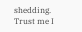shedding. Trust me I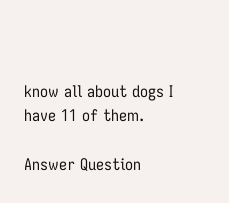know all about dogs I have 11 of them.

Answer Question